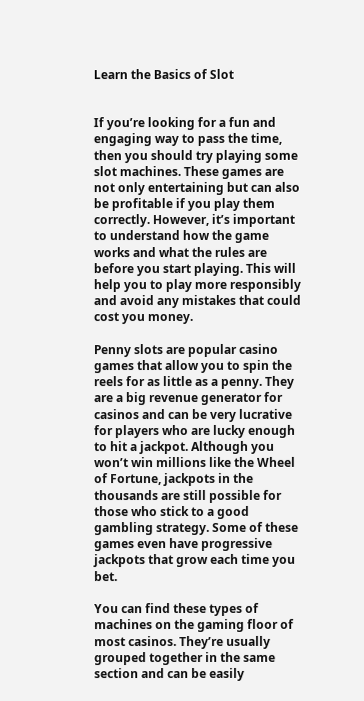Learn the Basics of Slot


If you’re looking for a fun and engaging way to pass the time, then you should try playing some slot machines. These games are not only entertaining but can also be profitable if you play them correctly. However, it’s important to understand how the game works and what the rules are before you start playing. This will help you to play more responsibly and avoid any mistakes that could cost you money.

Penny slots are popular casino games that allow you to spin the reels for as little as a penny. They are a big revenue generator for casinos and can be very lucrative for players who are lucky enough to hit a jackpot. Although you won’t win millions like the Wheel of Fortune, jackpots in the thousands are still possible for those who stick to a good gambling strategy. Some of these games even have progressive jackpots that grow each time you bet.

You can find these types of machines on the gaming floor of most casinos. They’re usually grouped together in the same section and can be easily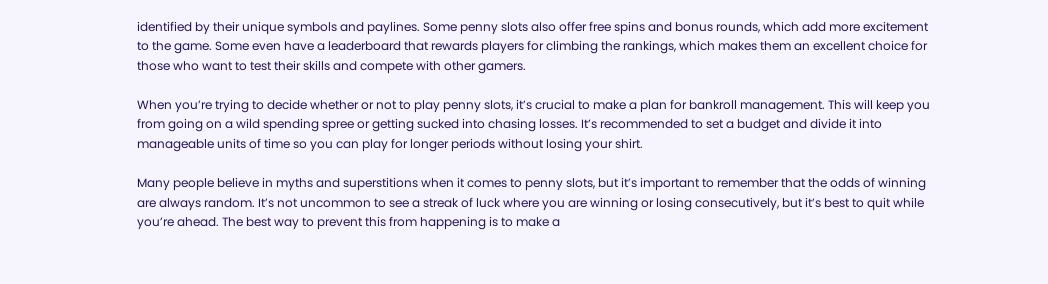identified by their unique symbols and paylines. Some penny slots also offer free spins and bonus rounds, which add more excitement to the game. Some even have a leaderboard that rewards players for climbing the rankings, which makes them an excellent choice for those who want to test their skills and compete with other gamers.

When you’re trying to decide whether or not to play penny slots, it’s crucial to make a plan for bankroll management. This will keep you from going on a wild spending spree or getting sucked into chasing losses. It’s recommended to set a budget and divide it into manageable units of time so you can play for longer periods without losing your shirt.

Many people believe in myths and superstitions when it comes to penny slots, but it’s important to remember that the odds of winning are always random. It’s not uncommon to see a streak of luck where you are winning or losing consecutively, but it’s best to quit while you’re ahead. The best way to prevent this from happening is to make a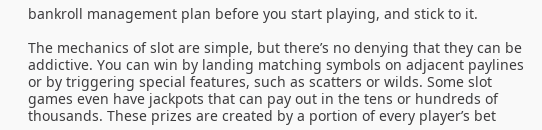bankroll management plan before you start playing, and stick to it.

The mechanics of slot are simple, but there’s no denying that they can be addictive. You can win by landing matching symbols on adjacent paylines or by triggering special features, such as scatters or wilds. Some slot games even have jackpots that can pay out in the tens or hundreds of thousands. These prizes are created by a portion of every player’s bet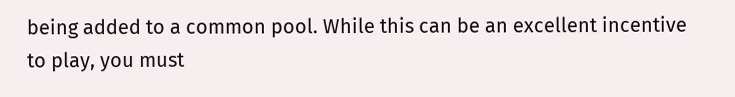being added to a common pool. While this can be an excellent incentive to play, you must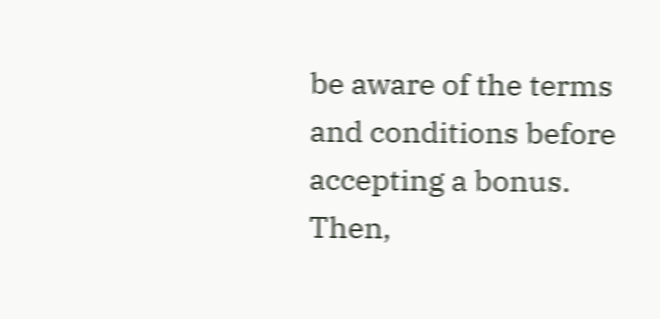be aware of the terms and conditions before accepting a bonus. Then,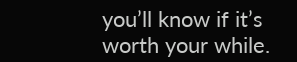you’ll know if it’s worth your while.